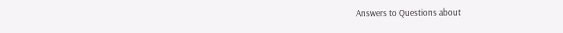Answers to Questions about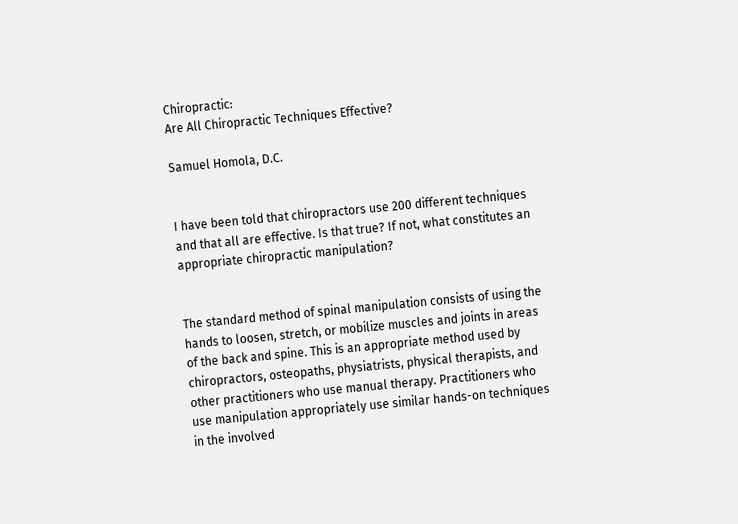Chiropractic:
Are All Chiropractic Techniques Effective?

Samuel Homola, D.C.


I have been told that chiropractors use 200 different techniques and that all are effective. Is that true? If not, what constitutes an appropriate chiropractic manipulation?


The standard method of spinal manipulation consists of using the hands to loosen, stretch, or mobilize muscles and joints in areas of the back and spine. This is an appropriate method used by chiropractors, osteopaths, physiatrists, physical therapists, and other practitioners who use manual therapy. Practitioners who use manipulation appropriately use similar hands-on techniques in the involved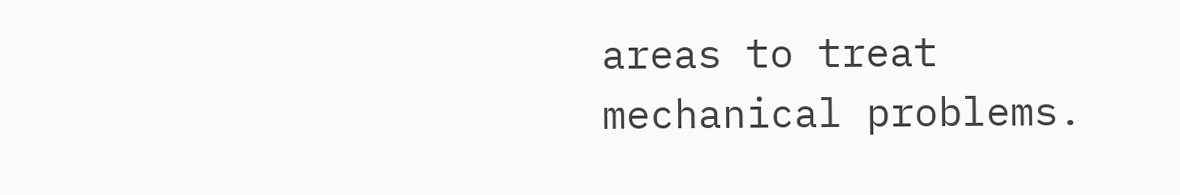areas to treat mechanical problems.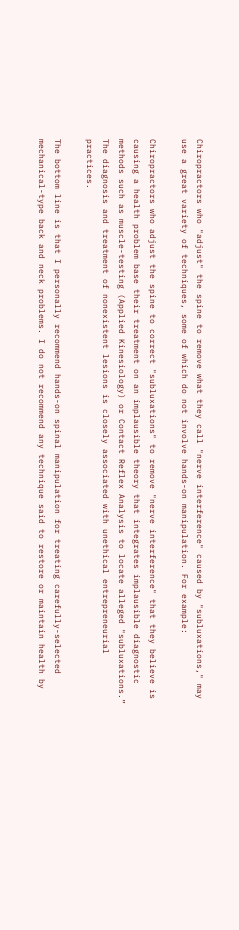Chiropractors who "adjust" the spine to remove what they call "nerve interference" caused by "subluxations," may use a great variety of techniques, some of which do not involve hands-on manipulation. For example:

Chiropractors who adjust the spine to correct "subluxations" to remove "nerve interference" that they believe is causing a health problem base their treatment on an implausible theory that integrates implausible diagnostic methods such as muscle-testing (Applied Kinesiology) or Contact Reflex Analysis to locate alleged "subluxations.” The diagnosis and treatment of nonexistent lesions is closely associated with unethical entrepreneurial practices.

The bottom line is that I personally recommend hands-on spinal manipulation for treating carefully-selected mechanical-type back and neck problems. I do not recommend any technique said to restore or maintain health by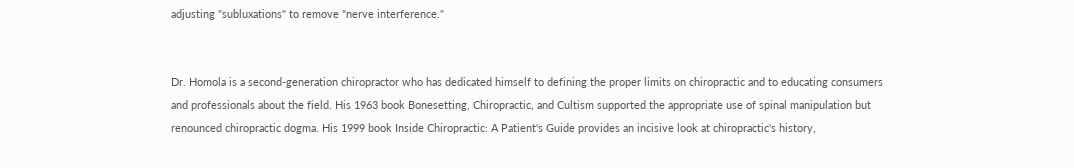adjusting "subluxations" to remove "nerve interference."


Dr. Homola is a second-generation chiropractor who has dedicated himself to defining the proper limits on chiropractic and to educating consumers and professionals about the field. His 1963 book Bonesetting, Chiropractic, and Cultism supported the appropriate use of spinal manipulation but renounced chiropractic dogma. His 1999 book Inside Chiropractic: A Patient's Guide provides an incisive look at chiropractic's history,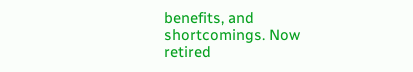benefits, and shortcomings. Now retired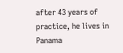after 43 years of practice, he lives in Panama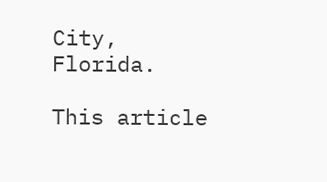City, Florida.

This article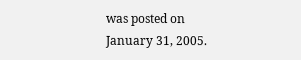was posted on January 31, 2005.